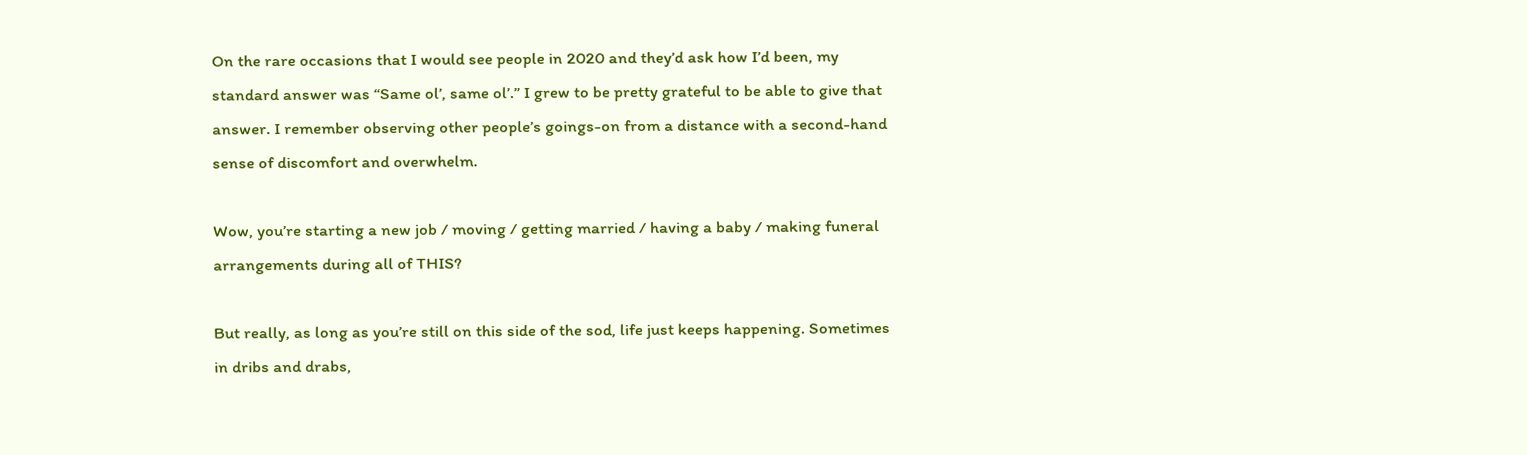On the rare occasions that I would see people in 2020 and they’d ask how I’d been, my standard answer was “Same ol’, same ol’.” I grew to be pretty grateful to be able to give that answer. I remember observing other people’s goings-on from a distance with a second-hand sense of discomfort and overwhelm.

Wow, you’re starting a new job / moving / getting married / having a baby / making funeral arrangements during all of THIS?

But really, as long as you’re still on this side of the sod, life just keeps happening. Sometimes in dribs and drabs,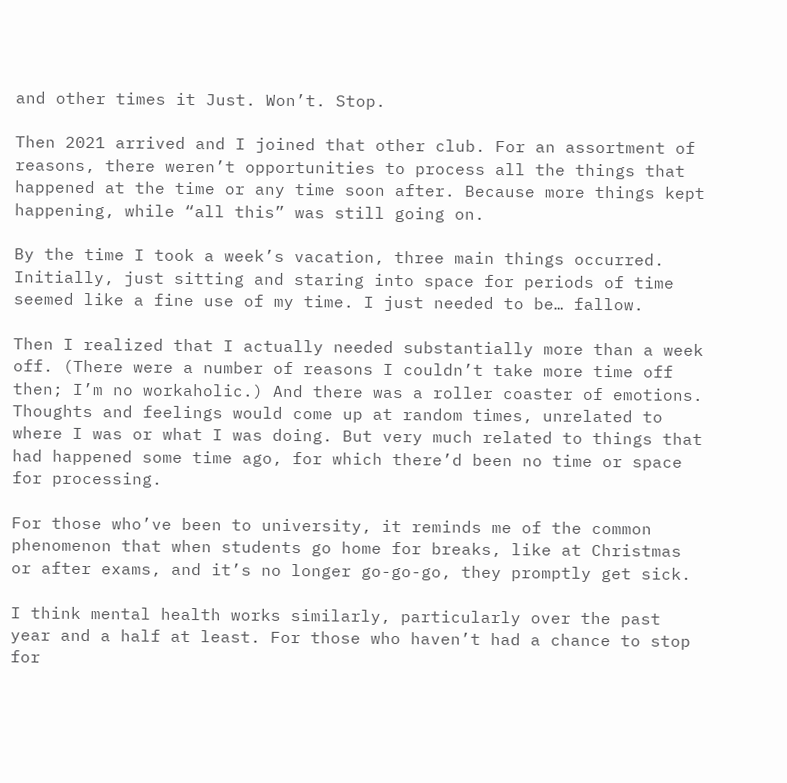and other times it Just. Won’t. Stop.

Then 2021 arrived and I joined that other club. For an assortment of reasons, there weren’t opportunities to process all the things that happened at the time or any time soon after. Because more things kept happening, while “all this” was still going on.

By the time I took a week’s vacation, three main things occurred. Initially, just sitting and staring into space for periods of time seemed like a fine use of my time. I just needed to be… fallow.

Then I realized that I actually needed substantially more than a week off. (There were a number of reasons I couldn’t take more time off then; I’m no workaholic.) And there was a roller coaster of emotions. Thoughts and feelings would come up at random times, unrelated to where I was or what I was doing. But very much related to things that had happened some time ago, for which there’d been no time or space for processing.

For those who’ve been to university, it reminds me of the common phenomenon that when students go home for breaks, like at Christmas or after exams, and it’s no longer go-go-go, they promptly get sick.

I think mental health works similarly, particularly over the past year and a half at least. For those who haven’t had a chance to stop for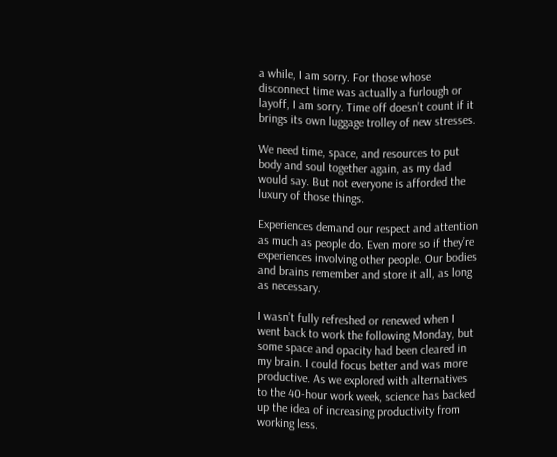a while, I am sorry. For those whose disconnect time was actually a furlough or layoff, I am sorry. Time off doesn’t count if it brings its own luggage trolley of new stresses.

We need time, space, and resources to put body and soul together again, as my dad would say. But not everyone is afforded the luxury of those things.

Experiences demand our respect and attention as much as people do. Even more so if they’re experiences involving other people. Our bodies and brains remember and store it all, as long as necessary.

I wasn’t fully refreshed or renewed when I went back to work the following Monday, but some space and opacity had been cleared in my brain. I could focus better and was more productive. As we explored with alternatives to the 40-hour work week, science has backed up the idea of increasing productivity from working less.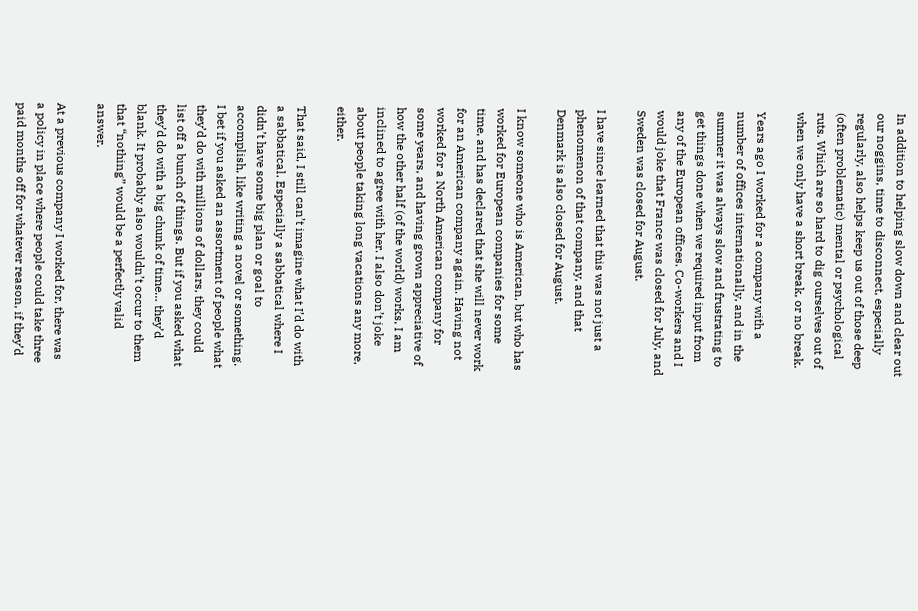In addition to helping slow down and clear out our noggins, time to disconnect, especially regularly, also helps keep us out of those deep (often problematic) mental or psychological ruts. Which are so hard to dig ourselves out of when we only have a short break, or no break.

Years ago I worked for a company with a number of offices internationally, and in the summer it was always slow and frustrating to get things done when we required input from any of the European offices. Co-workers and I would joke that France was closed for July, and Sweden was closed for August.

I have since learned that this was not just a phenomenon of that company, and that Denmark is also closed for August.

I know someone who is American, but who has worked for European companies for some time, and has declared that she will never work for an American company again. Having not worked for a North American company for some years, and having grown appreciative of how the other half (of the world) works, I am inclined to agree with her. I also don’t joke about people taking long vacations any more, either.

That said, I still can’t imagine what I’d do with a sabbatical. Especially a sabbatical where I didn’t have some big plan or goal to accomplish, like writing a novel or something. I bet if you asked an assortment of people what they’d do with millions of dollars, they could list off a bunch of things. But if you asked what they’d do with a big chunk of time… they’d blank. It probably also wouldn’t occur to them that “nothing” would be a perfectly valid answer.

At a previous company I worked for, there was a policy in place where people could take three paid months off for whatever reason, if they’d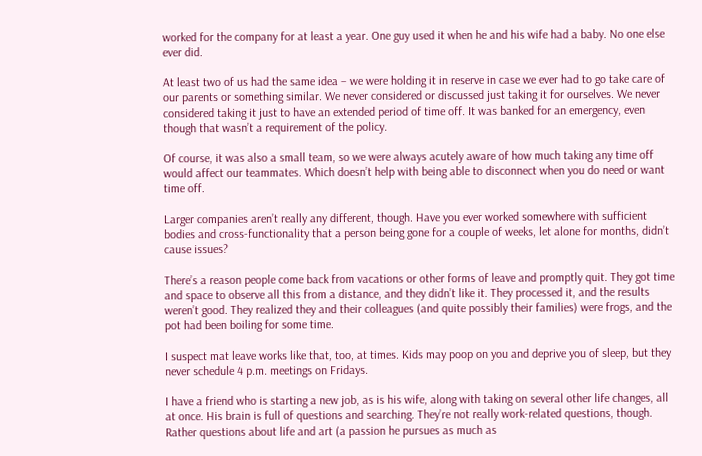worked for the company for at least a year. One guy used it when he and his wife had a baby. No one else ever did.

At least two of us had the same idea – we were holding it in reserve in case we ever had to go take care of our parents or something similar. We never considered or discussed just taking it for ourselves. We never considered taking it just to have an extended period of time off. It was banked for an emergency, even though that wasn’t a requirement of the policy.

Of course, it was also a small team, so we were always acutely aware of how much taking any time off would affect our teammates. Which doesn’t help with being able to disconnect when you do need or want time off.

Larger companies aren’t really any different, though. Have you ever worked somewhere with sufficient bodies and cross-functionality that a person being gone for a couple of weeks, let alone for months, didn’t cause issues?

There’s a reason people come back from vacations or other forms of leave and promptly quit. They got time and space to observe all this from a distance, and they didn’t like it. They processed it, and the results weren’t good. They realized they and their colleagues (and quite possibly their families) were frogs, and the pot had been boiling for some time.

I suspect mat leave works like that, too, at times. Kids may poop on you and deprive you of sleep, but they never schedule 4 p.m. meetings on Fridays.

I have a friend who is starting a new job, as is his wife, along with taking on several other life changes, all at once. His brain is full of questions and searching. They’re not really work-related questions, though. Rather questions about life and art (a passion he pursues as much as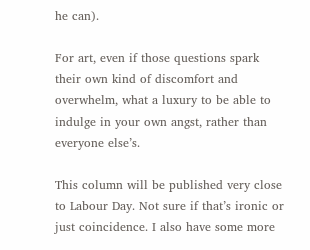he can).

For art, even if those questions spark their own kind of discomfort and overwhelm, what a luxury to be able to indulge in your own angst, rather than everyone else’s.

This column will be published very close to Labour Day. Not sure if that’s ironic or just coincidence. I also have some more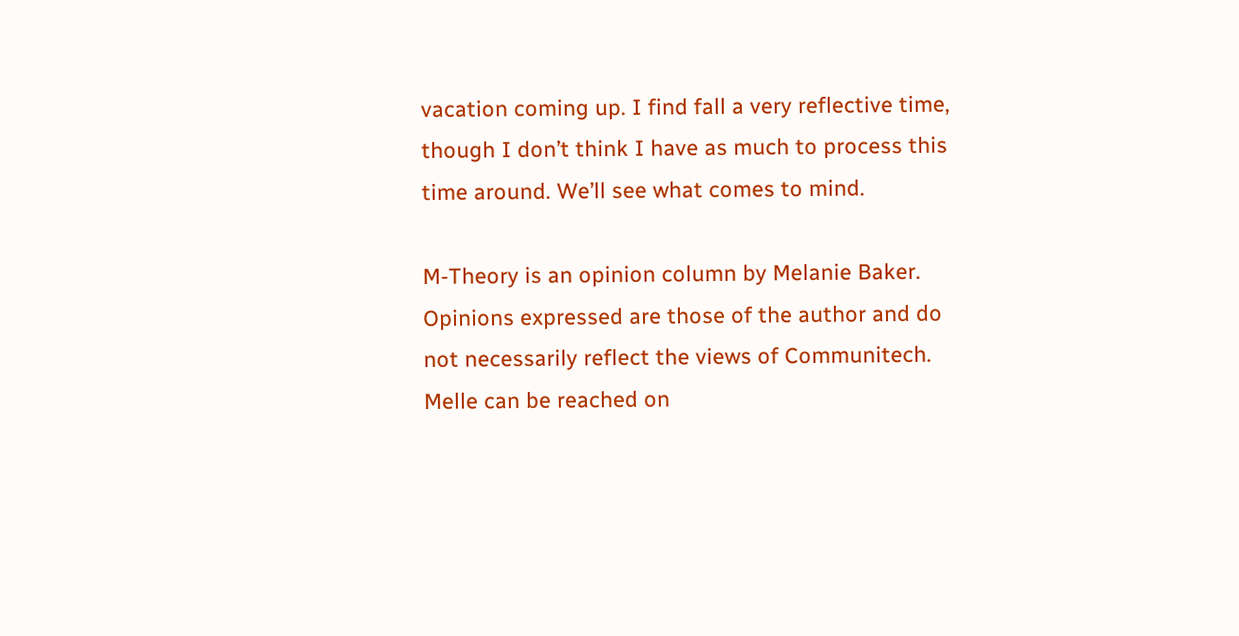vacation coming up. I find fall a very reflective time, though I don’t think I have as much to process this time around. We’ll see what comes to mind.

M-Theory is an opinion column by Melanie Baker. Opinions expressed are those of the author and do not necessarily reflect the views of Communitech. Melle can be reached on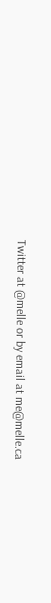Twitter at @melle or by email at me@melle.ca